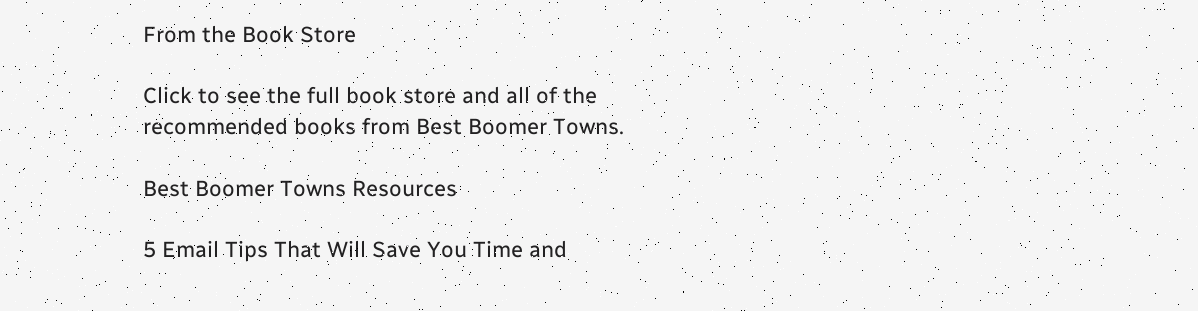From the Book Store

Click to see the full book store and all of the recommended books from Best Boomer Towns.

Best Boomer Towns Resources

5 Email Tips That Will Save You Time and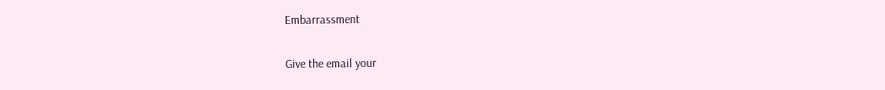Embarrassment

Give the email your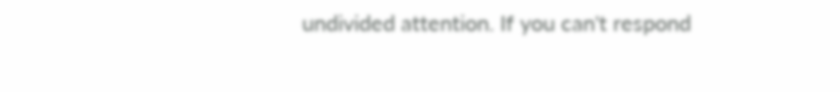undivided attention. If you can't respond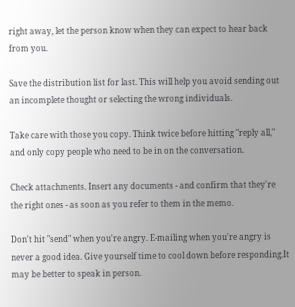right away, let the person know when they can expect to hear back from you.

Save the distribution list for last. This will help you avoid sending out an incomplete thought or selecting the wrong individuals.

Take care with those you copy. Think twice before hitting "reply all," and only copy people who need to be in on the conversation.

Check attachments. Insert any documents - and confirm that they're the right ones - as soon as you refer to them in the memo.

Don't hit "send" when you're angry. E-mailing when you're angry is never a good idea. Give yourself time to cool down before responding.It may be better to speak in person.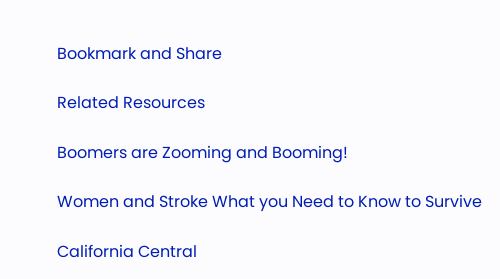Bookmark and Share

Related Resources

Boomers are Zooming and Booming!

Women and Stroke What you Need to Know to Survive

California Central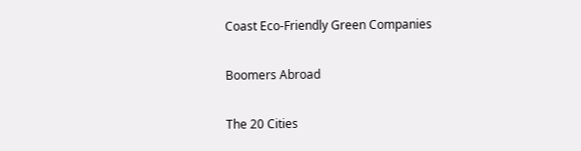Coast Eco-Friendly Green Companies

Boomers Abroad

The 20 Cities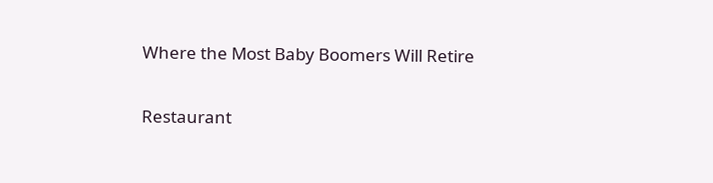Where the Most Baby Boomers Will Retire

Restaurant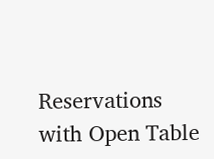Reservations with Open Table